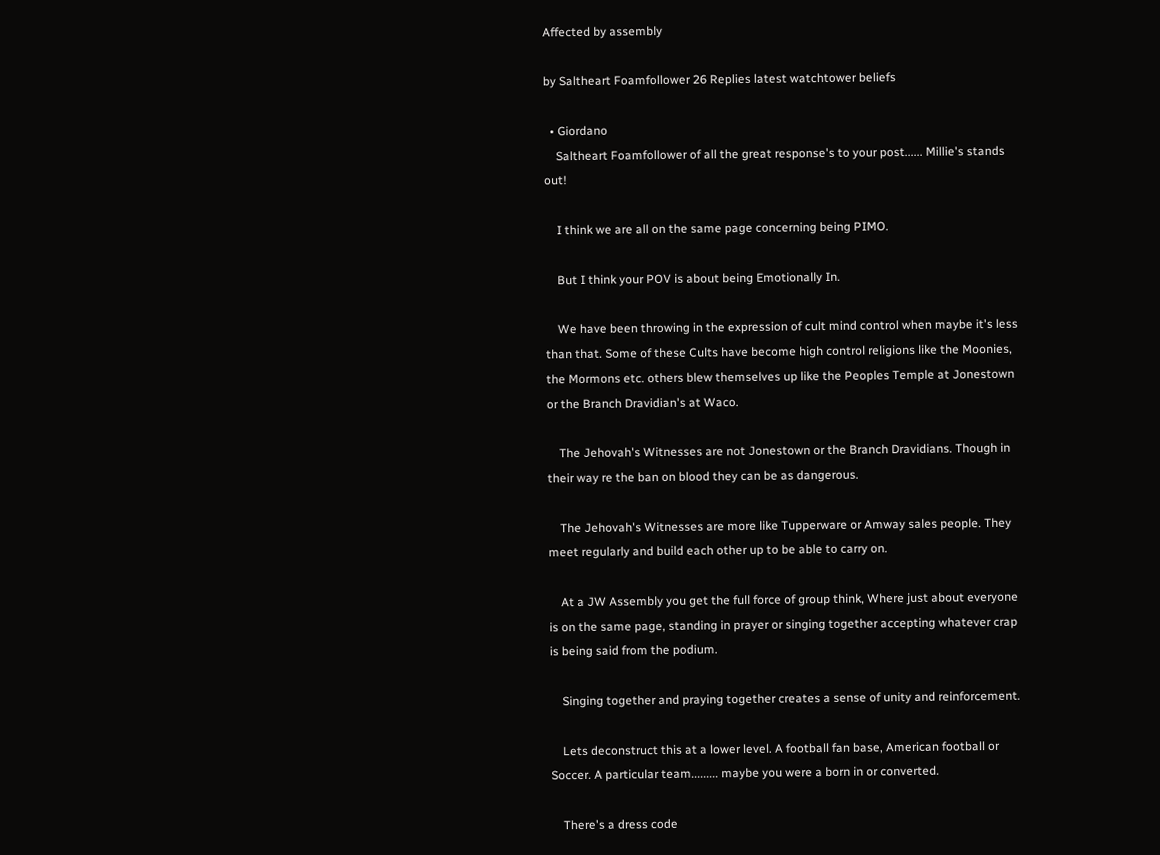Affected by assembly

by Saltheart Foamfollower 26 Replies latest watchtower beliefs

  • Giordano
    Saltheart Foamfollower of all the great response's to your post...... Millie's stands out!

    I think we are all on the same page concerning being PIMO.

    But I think your POV is about being Emotionally In.

    We have been throwing in the expression of cult mind control when maybe it's less than that. Some of these Cults have become high control religions like the Moonies, the Mormons etc. others blew themselves up like the Peoples Temple at Jonestown or the Branch Dravidian's at Waco.

    The Jehovah's Witnesses are not Jonestown or the Branch Dravidians. Though in their way re the ban on blood they can be as dangerous.

    The Jehovah's Witnesses are more like Tupperware or Amway sales people. They meet regularly and build each other up to be able to carry on.

    At a JW Assembly you get the full force of group think, Where just about everyone is on the same page, standing in prayer or singing together accepting whatever crap is being said from the podium.

    Singing together and praying together creates a sense of unity and reinforcement.

    Lets deconstruct this at a lower level. A football fan base, American football or Soccer. A particular team......... maybe you were a born in or converted.

    There's a dress code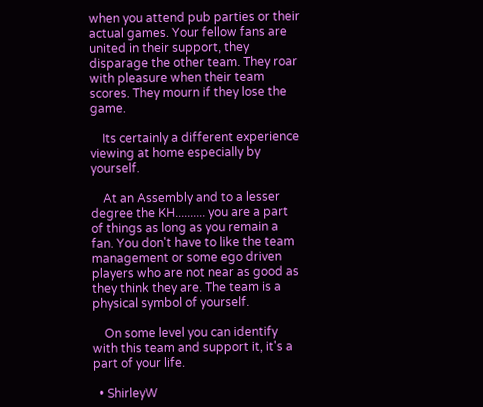when you attend pub parties or their actual games. Your fellow fans are united in their support, they disparage the other team. They roar with pleasure when their team scores. They mourn if they lose the game.

    Its certainly a different experience viewing at home especially by yourself.

    At an Assembly and to a lesser degree the KH.......... you are a part of things as long as you remain a fan. You don't have to like the team management or some ego driven players who are not near as good as they think they are. The team is a physical symbol of yourself.

    On some level you can identify with this team and support it, it's a part of your life.

  • ShirleyW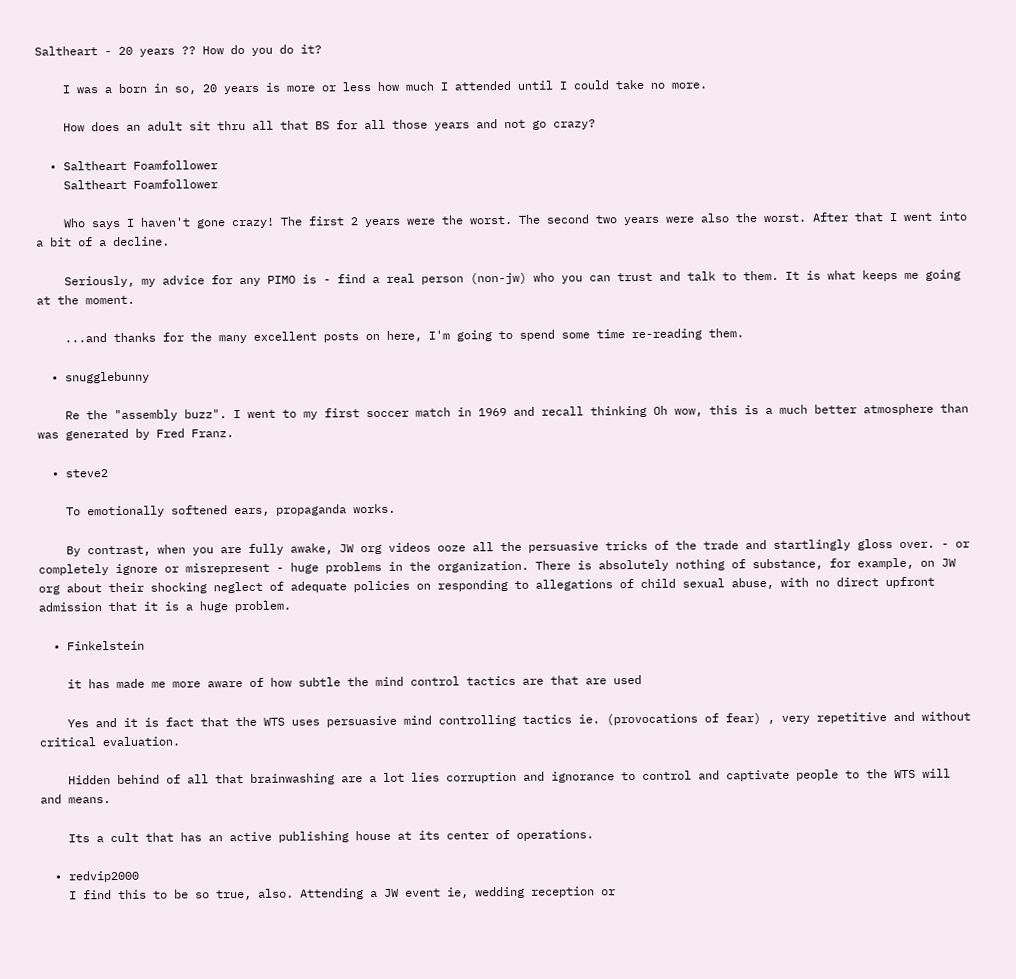Saltheart - 20 years ?? How do you do it?

    I was a born in so, 20 years is more or less how much I attended until I could take no more.

    How does an adult sit thru all that BS for all those years and not go crazy?

  • Saltheart Foamfollower
    Saltheart Foamfollower

    Who says I haven't gone crazy! The first 2 years were the worst. The second two years were also the worst. After that I went into a bit of a decline.

    Seriously, my advice for any PIMO is - find a real person (non-jw) who you can trust and talk to them. It is what keeps me going at the moment.

    ...and thanks for the many excellent posts on here, I'm going to spend some time re-reading them.

  • snugglebunny

    Re the "assembly buzz". I went to my first soccer match in 1969 and recall thinking Oh wow, this is a much better atmosphere than was generated by Fred Franz.

  • steve2

    To emotionally softened ears, propaganda works.

    By contrast, when you are fully awake, JW org videos ooze all the persuasive tricks of the trade and startlingly gloss over. - or completely ignore or misrepresent - huge problems in the organization. There is absolutely nothing of substance, for example, on JW org about their shocking neglect of adequate policies on responding to allegations of child sexual abuse, with no direct upfront admission that it is a huge problem.

  • Finkelstein

    it has made me more aware of how subtle the mind control tactics are that are used

    Yes and it is fact that the WTS uses persuasive mind controlling tactics ie. (provocations of fear) , very repetitive and without critical evaluation.

    Hidden behind of all that brainwashing are a lot lies corruption and ignorance to control and captivate people to the WTS will and means.

    Its a cult that has an active publishing house at its center of operations.

  • redvip2000
    I find this to be so true, also. Attending a JW event ie, wedding reception or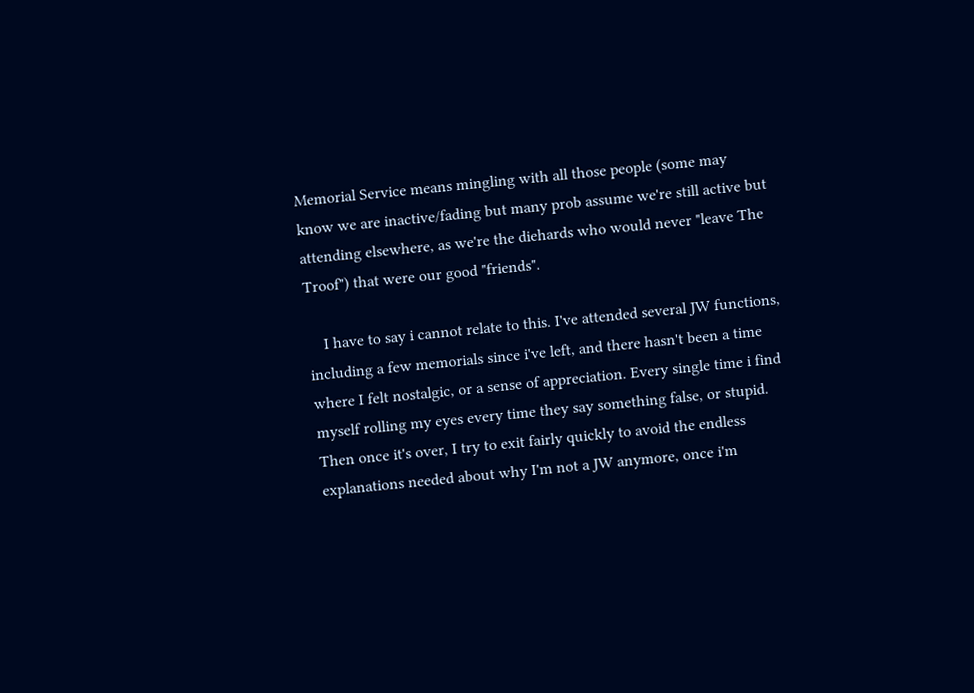Memorial Service means mingling with all those people (some may know we are inactive/fading but many prob assume we're still active but attending elsewhere, as we're the diehards who would never "leave The Troof") that were our good "friends".

    I have to say i cannot relate to this. I've attended several JW functions, including a few memorials since i've left, and there hasn't been a time where I felt nostalgic, or a sense of appreciation. Every single time i find myself rolling my eyes every time they say something false, or stupid. Then once it's over, I try to exit fairly quickly to avoid the endless explanations needed about why I'm not a JW anymore, once i'm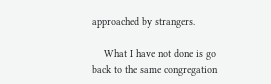approached by strangers.

    What I have not done is go back to the same congregation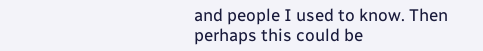and people I used to know. Then perhaps this could be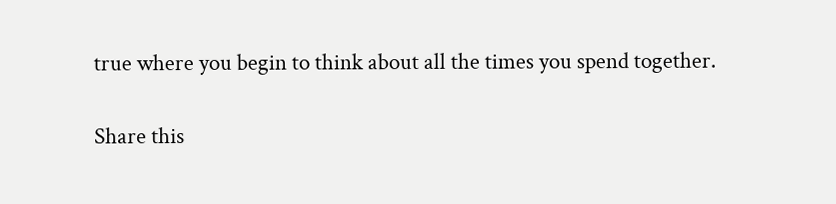true where you begin to think about all the times you spend together.

Share this